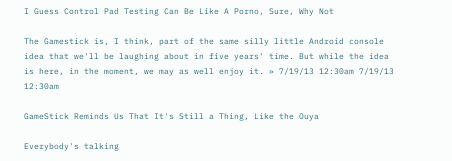I Guess Control Pad Testing Can Be Like A Porno, Sure, Why Not

The Gamestick is, I think, part of the same silly little Android console idea that we'll be laughing about in five years' time. But while the idea is here, in the moment, we may as well enjoy it. » 7/19/13 12:30am 7/19/13 12:30am

GameStick Reminds Us That It's Still a Thing, Like the Ouya

Everybody's talking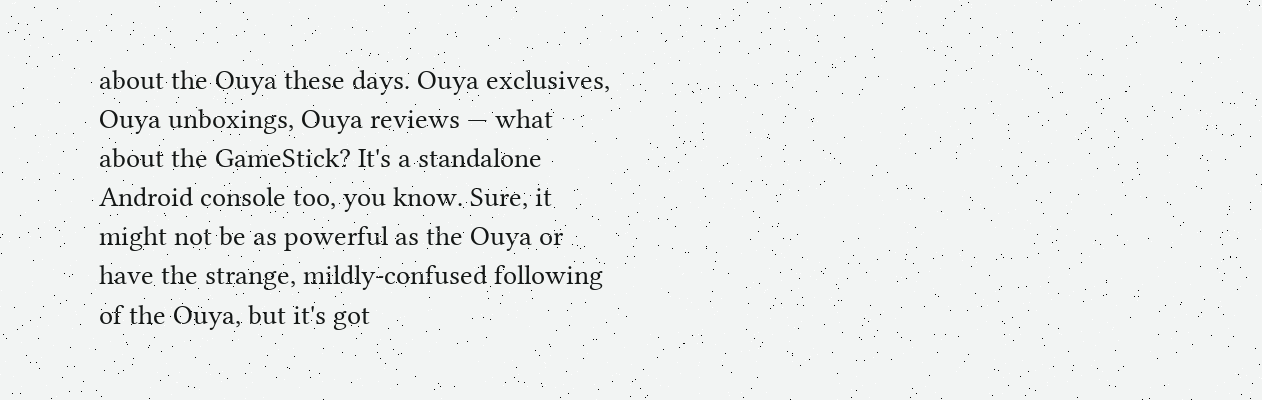about the Ouya these days. Ouya exclusives, Ouya unboxings, Ouya reviews — what about the GameStick? It's a standalone Android console too, you know. Sure, it might not be as powerful as the Ouya or have the strange, mildly-confused following of the Ouya, but it's got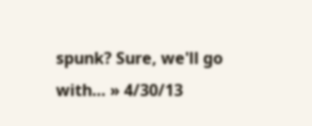spunk? Sure, we'll go with… » 4/30/13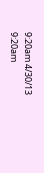9:20am 4/30/13 9:20am